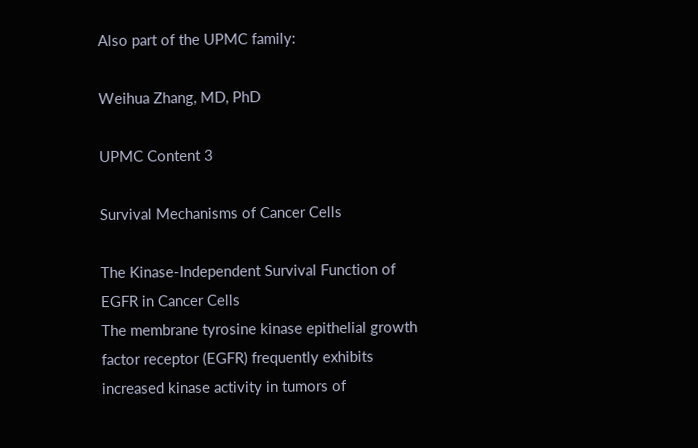Also part of the UPMC family:

Weihua Zhang, MD, PhD

UPMC Content 3

Survival Mechanisms of Cancer Cells

The Kinase-Independent Survival Function of
EGFR in Cancer Cells
The membrane tyrosine kinase epithelial growth factor receptor (EGFR) frequently exhibits increased kinase activity in tumors of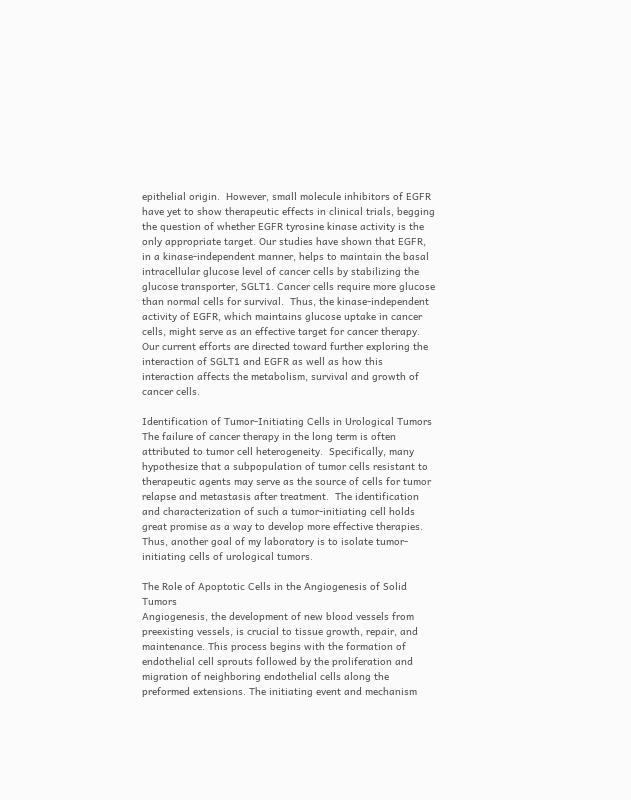epithelial origin.  However, small molecule inhibitors of EGFR have yet to show therapeutic effects in clinical trials, begging the question of whether EGFR tyrosine kinase activity is the only appropriate target. Our studies have shown that EGFR, in a kinase-independent manner, helps to maintain the basal intracellular glucose level of cancer cells by stabilizing the glucose transporter, SGLT1. Cancer cells require more glucose than normal cells for survival.  Thus, the kinase-independent activity of EGFR, which maintains glucose uptake in cancer cells, might serve as an effective target for cancer therapy. Our current efforts are directed toward further exploring the interaction of SGLT1 and EGFR as well as how this interaction affects the metabolism, survival and growth of cancer cells.

Identification of Tumor-Initiating Cells in Urological Tumors
The failure of cancer therapy in the long term is often attributed to tumor cell heterogeneity.  Specifically, many hypothesize that a subpopulation of tumor cells resistant to therapeutic agents may serve as the source of cells for tumor relapse and metastasis after treatment.  The identification and characterization of such a tumor-initiating cell holds great promise as a way to develop more effective therapies.  Thus, another goal of my laboratory is to isolate tumor-initiating cells of urological tumors.

The Role of Apoptotic Cells in the Angiogenesis of Solid Tumors
Angiogenesis, the development of new blood vessels from preexisting vessels, is crucial to tissue growth, repair, and maintenance. This process begins with the formation of endothelial cell sprouts followed by the proliferation and migration of neighboring endothelial cells along the preformed extensions. The initiating event and mechanism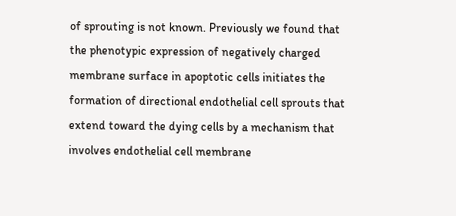of sprouting is not known. Previously we found that the phenotypic expression of negatively charged membrane surface in apoptotic cells initiates the formation of directional endothelial cell sprouts that extend toward the dying cells by a mechanism that involves endothelial cell membrane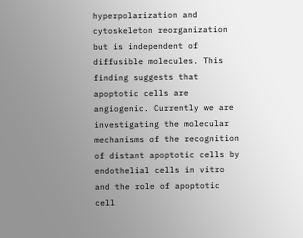hyperpolarization and cytoskeleton reorganization but is independent of diffusible molecules. This finding suggests that apoptotic cells are angiogenic. Currently we are investigating the molecular mechanisms of the recognition of distant apoptotic cells by endothelial cells in vitro and the role of apoptotic cell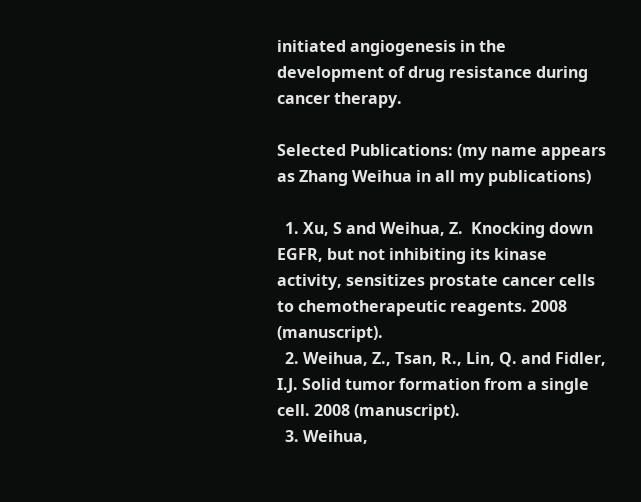initiated angiogenesis in the development of drug resistance during cancer therapy.

Selected Publications: (my name appears as Zhang Weihua in all my publications)

  1. Xu, S and Weihua, Z.  Knocking down EGFR, but not inhibiting its kinase activity, sensitizes prostate cancer cells to chemotherapeutic reagents. 2008 (manuscript).
  2. Weihua, Z., Tsan, R., Lin, Q. and Fidler, I.J. Solid tumor formation from a single cell. 2008 (manuscript).
  3. Weihua,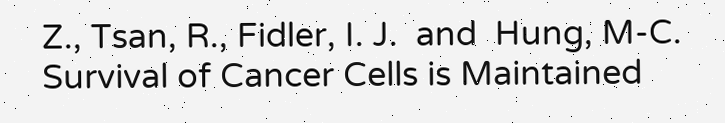Z., Tsan, R., Fidler, I. J.  and  Hung, M-C.  Survival of Cancer Cells is Maintained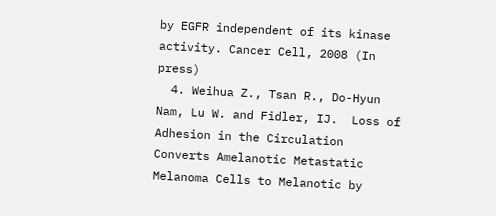by EGFR independent of its kinase activity. Cancer Cell, 2008 (In press)
  4. Weihua Z., Tsan R., Do-Hyun Nam, Lu W. and Fidler, IJ.  Loss of Adhesion in the Circulation Converts Amelanotic Metastatic Melanoma Cells to Melanotic by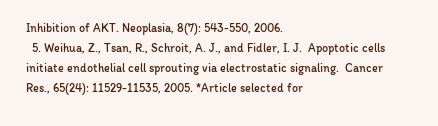Inhibition of AKT. Neoplasia, 8(7): 543-550, 2006.
  5. Weihua, Z., Tsan, R., Schroit, A. J., and Fidler, I. J.  Apoptotic cells initiate endothelial cell sprouting via electrostatic signaling.  Cancer Res., 65(24): 11529-11535, 2005. *Article selected for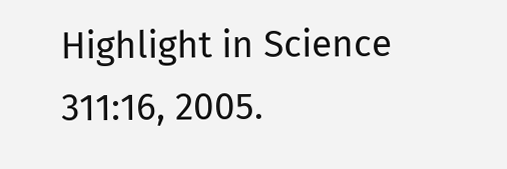Highlight in Science  311:16, 2005.